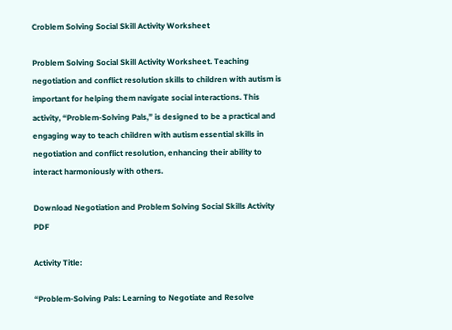Croblem Solving Social Skill Activity Worksheet

Problem Solving Social Skill Activity Worksheet. Teaching negotiation and conflict resolution skills to children with autism is important for helping them navigate social interactions. This activity, “Problem-Solving Pals,” is designed to be a practical and engaging way to teach children with autism essential skills in negotiation and conflict resolution, enhancing their ability to interact harmoniously with others.

Download Negotiation and Problem Solving Social Skills Activity PDF

Activity Title:

“Problem-Solving Pals: Learning to Negotiate and Resolve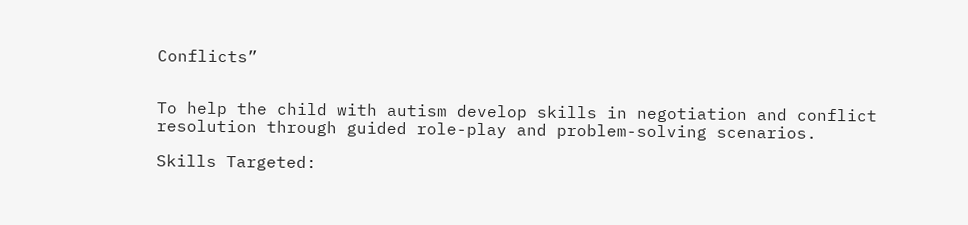Conflicts”


To help the child with autism develop skills in negotiation and conflict resolution through guided role-play and problem-solving scenarios.

Skills Targeted: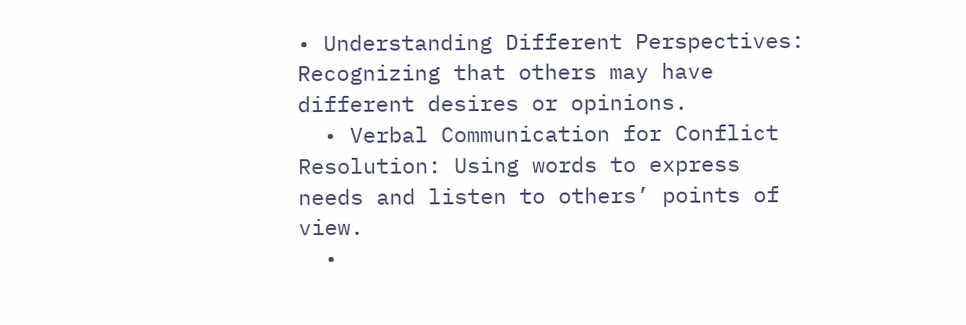• Understanding Different Perspectives: Recognizing that others may have different desires or opinions.
  • Verbal Communication for Conflict Resolution: Using words to express needs and listen to others’ points of view.
  •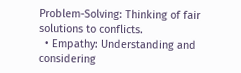Problem-Solving: Thinking of fair solutions to conflicts.
  • Empathy: Understanding and considering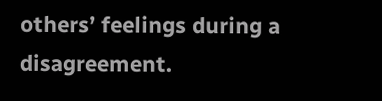others’ feelings during a disagreement.